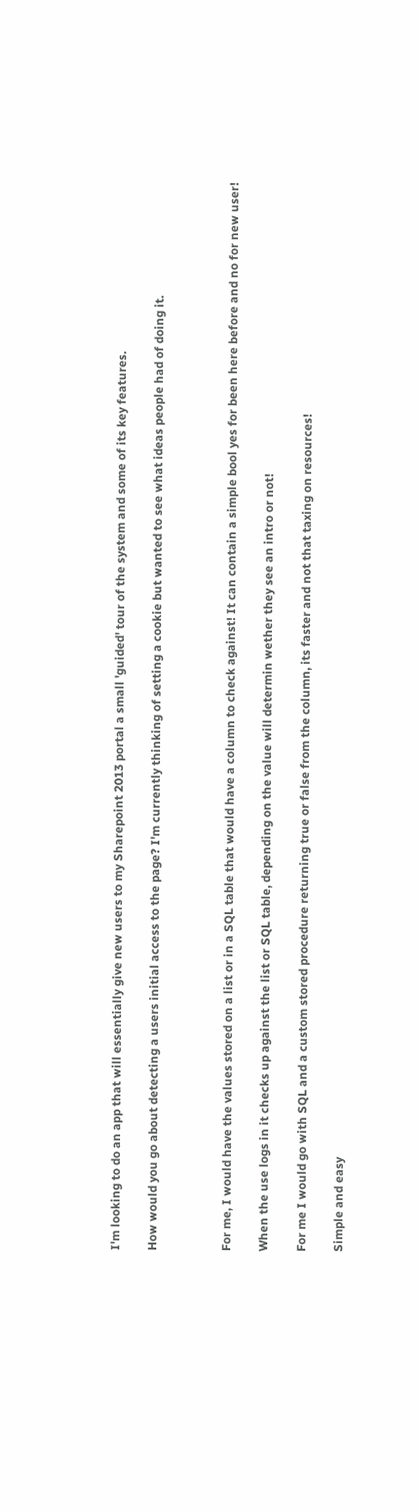I'm looking to do an app that will essentially give new users to my Sharepoint 2013 portal a small 'guided' tour of the system and some of its key features.

How would you go about detecting a users initial access to the page? I'm currently thinking of setting a cookie but wanted to see what ideas people had of doing it.



For me, I would have the values stored on a list or in a SQL table that would have a column to check against! It can contain a simple bool yes for been here before and no for new user!

When the use logs in it checks up against the list or SQL table, depending on the value will determin wether they see an intro or not!

For me I would go with SQL and a custom stored procedure returning true or false from the column, its faster and not that taxing on resources!

Simple and easy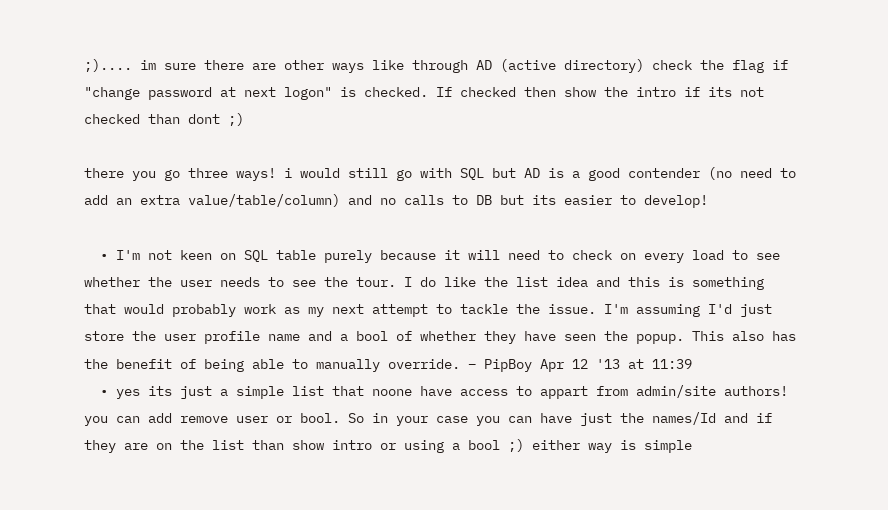;).... im sure there are other ways like through AD (active directory) check the flag if "change password at next logon" is checked. If checked then show the intro if its not checked than dont ;)

there you go three ways! i would still go with SQL but AD is a good contender (no need to add an extra value/table/column) and no calls to DB but its easier to develop!

  • I'm not keen on SQL table purely because it will need to check on every load to see whether the user needs to see the tour. I do like the list idea and this is something that would probably work as my next attempt to tackle the issue. I'm assuming I'd just store the user profile name and a bool of whether they have seen the popup. This also has the benefit of being able to manually override. – PipBoy Apr 12 '13 at 11:39
  • yes its just a simple list that noone have access to appart from admin/site authors! you can add remove user or bool. So in your case you can have just the names/Id and if they are on the list than show intro or using a bool ;) either way is simple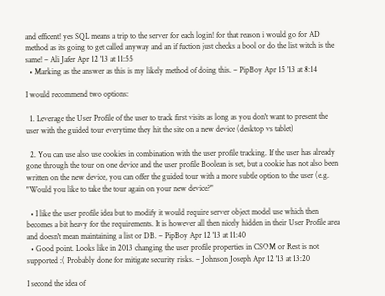and efficent! yes SQL means a trip to the server for each login! for that reason i would go for AD method as its going to get called anyway and an if fuction just checks a bool or do the list witch is the same! – Ali Jafer Apr 12 '13 at 11:55
  • Marking as the answer as this is my likely method of doing this. – PipBoy Apr 15 '13 at 8:14

I would recommend two options:

  1. Leverage the User Profile of the user to track first visits as long as you don't want to present the user with the guided tour everytime they hit the site on a new device (desktop vs tablet)

  2. You can use also use cookies in combination with the user profile tracking. If the user has already gone through the tour on one device and the user profile Boolean is set, but a cookie has not also been written on the new device, you can offer the guided tour with a more subtle option to the user (e.g. "Would you like to take the tour again on your new device?"

  • I like the user profile idea but to modify it would require server object model use which then becomes a bit heavy for the requirements. It is however all then nicely hidden in their User Profile area and doesn't mean maintaining a list or DB. – PipBoy Apr 12 '13 at 11:40
  • Good point. Looks like in 2013 changing the user profile properties in CSOM or Rest is not supported :( Probably done for mitigate security risks. – Johnson Joseph Apr 12 '13 at 13:20

I second the idea of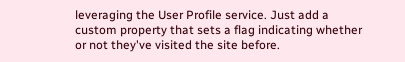leveraging the User Profile service. Just add a custom property that sets a flag indicating whether or not they've visited the site before.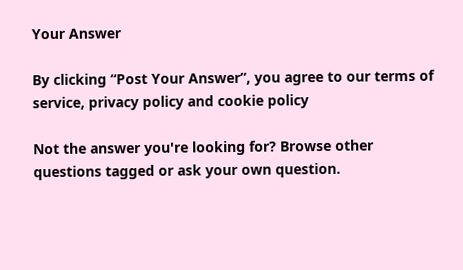Your Answer

By clicking “Post Your Answer”, you agree to our terms of service, privacy policy and cookie policy

Not the answer you're looking for? Browse other questions tagged or ask your own question.